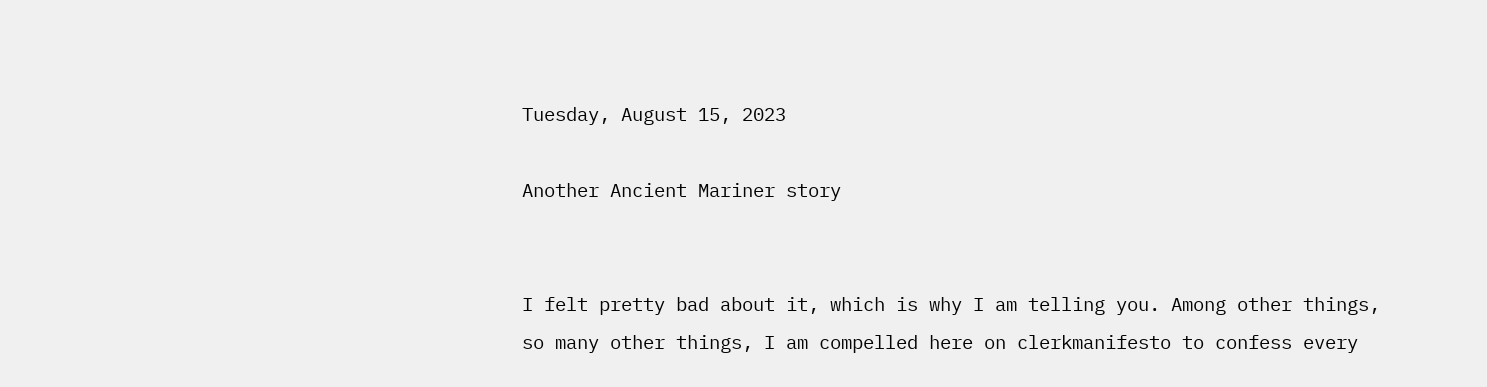Tuesday, August 15, 2023

Another Ancient Mariner story


I felt pretty bad about it, which is why I am telling you. Among other things, so many other things, I am compelled here on clerkmanifesto to confess every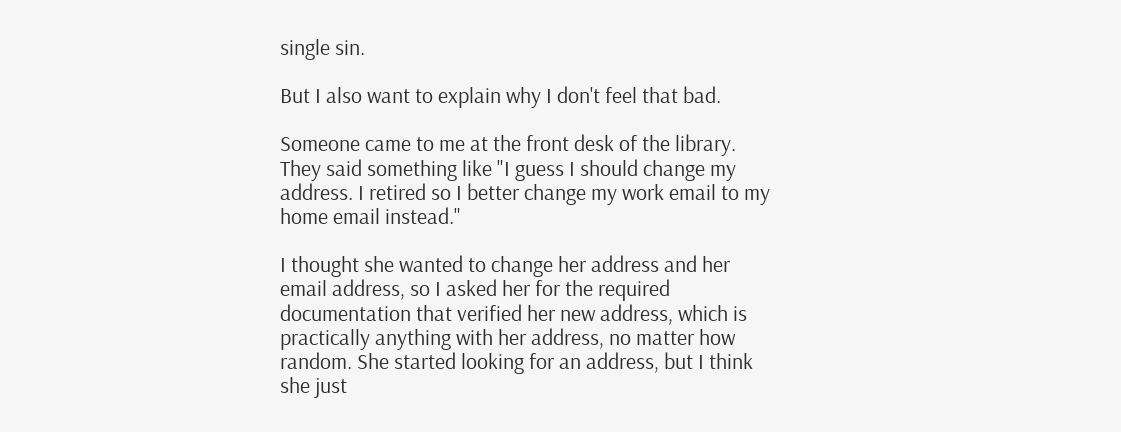single sin.

But I also want to explain why I don't feel that bad.

Someone came to me at the front desk of the library. They said something like "I guess I should change my address. I retired so I better change my work email to my home email instead."

I thought she wanted to change her address and her email address, so I asked her for the required documentation that verified her new address, which is practically anything with her address, no matter how random. She started looking for an address, but I think she just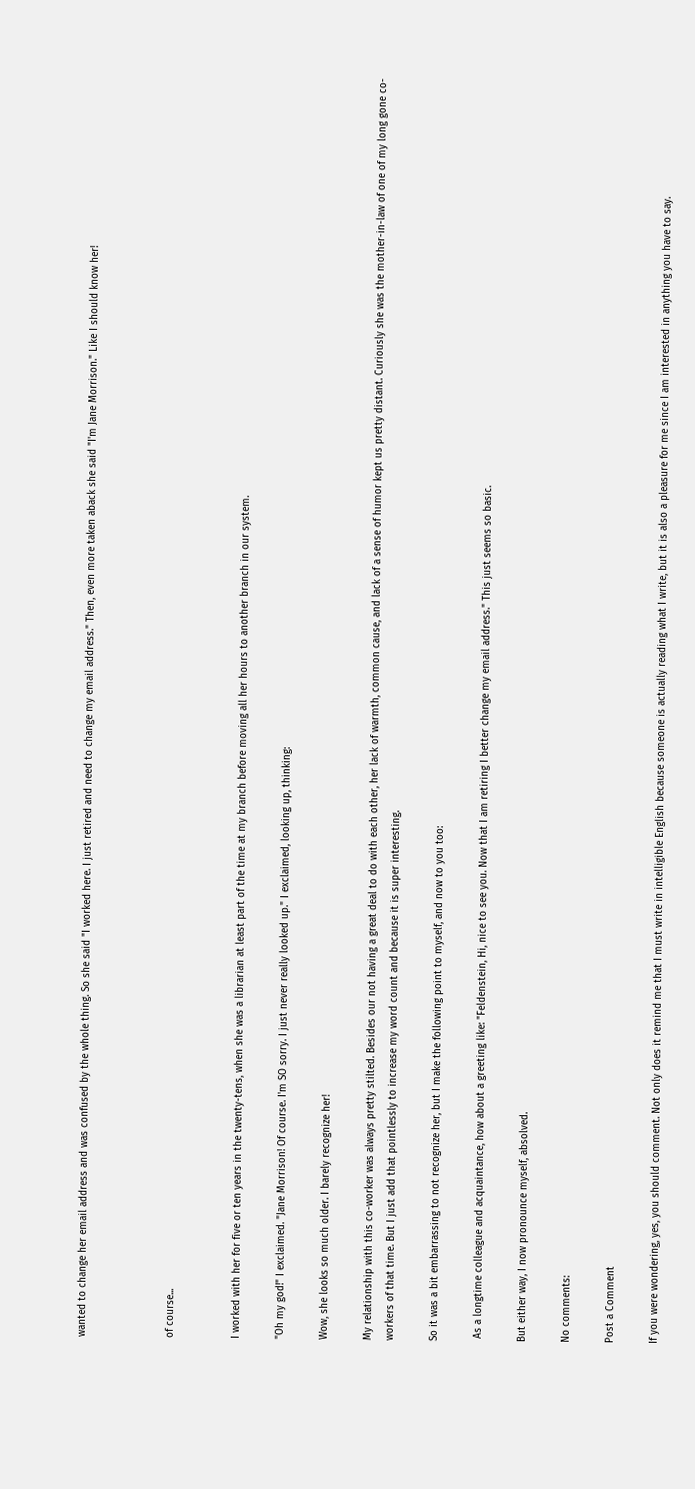wanted to change her email address and was confused by the whole thing. So she said "I worked here. I just retired and need to change my email address." Then, even more taken aback she said "I'm Jane Morrison." Like I should know her!



of course...


I worked with her for five or ten years in the twenty-tens, when she was a librarian at least part of the time at my branch before moving all her hours to another branch in our system.

"Oh my god!" I exclaimed. "Jane Morrison! Of course. I'm SO sorry. I just never really looked up." I exclaimed, looking up, thinking:

Wow, she looks so much older. I barely recognize her!

My relationship with this co-worker was always pretty stilted. Besides our not having a great deal to do with each other, her lack of warmth, common cause, and lack of a sense of humor kept us pretty distant. Curiously she was the mother-in-law of one of my long gone co-workers of that time. But I just add that pointlessly to increase my word count and because it is super interesting.

So it was a bit embarrassing to not recognize her, but I make the following point to myself, and now to you too:

 As a longtime colleague and acquaintance, how about a greeting like: "Feldenstein, Hi, nice to see you. Now that I am retiring I better change my email address." This just seems so basic.

But either way, I now pronounce myself, absolved.

No comments:

Post a Comment

If you were wondering, yes, you should comment. Not only does it remind me that I must write in intelligible English because someone is actually reading what I write, but it is also a pleasure for me since I am interested in anything you have to say.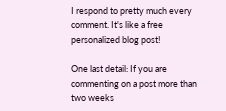I respond to pretty much every comment. It's like a free personalized blog post!

One last detail: If you are commenting on a post more than two weeks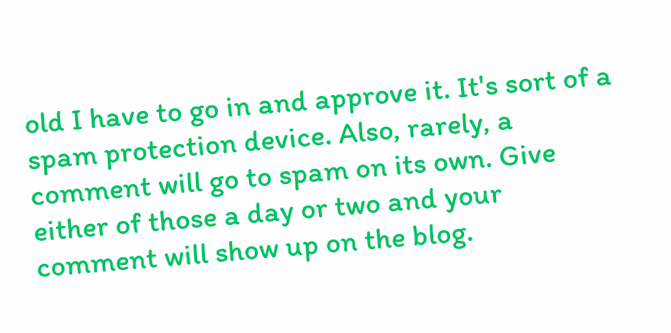old I have to go in and approve it. It's sort of a spam protection device. Also, rarely, a comment will go to spam on its own. Give either of those a day or two and your comment will show up on the blog.